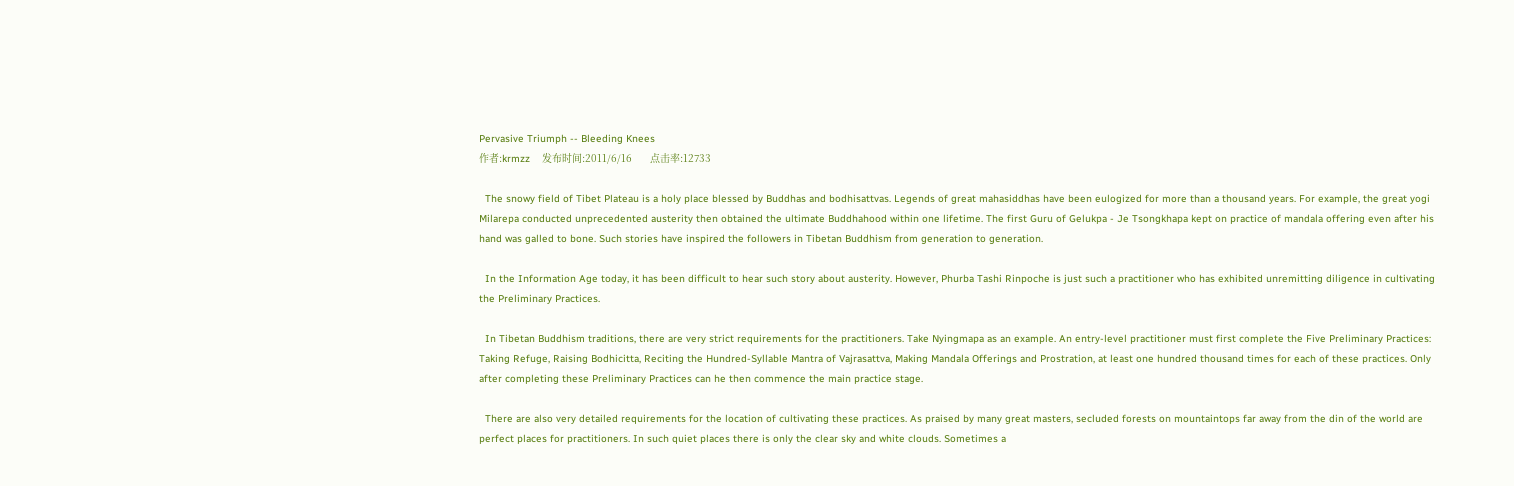Pervasive Triumph -- Bleeding Knees
作者:krmzz    发布时间:2011/6/16      点击率:12733

  The snowy field of Tibet Plateau is a holy place blessed by Buddhas and bodhisattvas. Legends of great mahasiddhas have been eulogized for more than a thousand years. For example, the great yogi Milarepa conducted unprecedented austerity then obtained the ultimate Buddhahood within one lifetime. The first Guru of Gelukpa - Je Tsongkhapa kept on practice of mandala offering even after his hand was galled to bone. Such stories have inspired the followers in Tibetan Buddhism from generation to generation.

  In the Information Age today, it has been difficult to hear such story about austerity. However, Phurba Tashi Rinpoche is just such a practitioner who has exhibited unremitting diligence in cultivating the Preliminary Practices.

  In Tibetan Buddhism traditions, there are very strict requirements for the practitioners. Take Nyingmapa as an example. An entry-level practitioner must first complete the Five Preliminary Practices: Taking Refuge, Raising Bodhicitta, Reciting the Hundred-Syllable Mantra of Vajrasattva, Making Mandala Offerings and Prostration, at least one hundred thousand times for each of these practices. Only after completing these Preliminary Practices can he then commence the main practice stage.

  There are also very detailed requirements for the location of cultivating these practices. As praised by many great masters, secluded forests on mountaintops far away from the din of the world are perfect places for practitioners. In such quiet places there is only the clear sky and white clouds. Sometimes a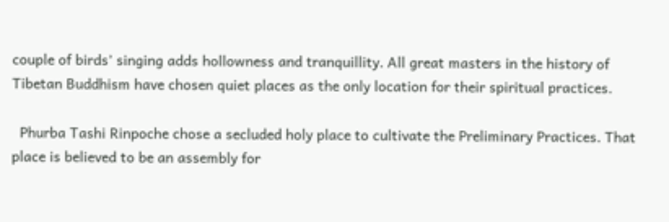couple of birds’ singing adds hollowness and tranquillity. All great masters in the history of Tibetan Buddhism have chosen quiet places as the only location for their spiritual practices.

  Phurba Tashi Rinpoche chose a secluded holy place to cultivate the Preliminary Practices. That place is believed to be an assembly for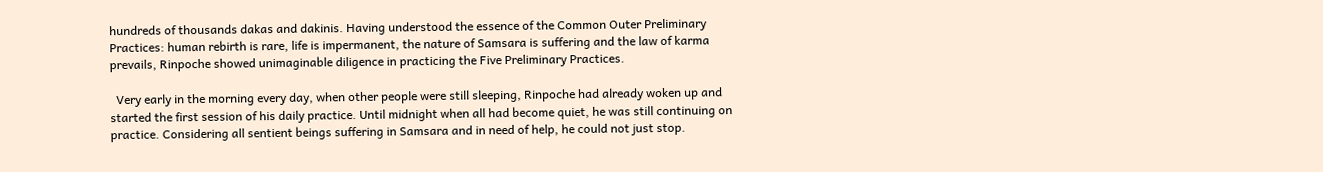hundreds of thousands dakas and dakinis. Having understood the essence of the Common Outer Preliminary Practices: human rebirth is rare, life is impermanent, the nature of Samsara is suffering and the law of karma prevails, Rinpoche showed unimaginable diligence in practicing the Five Preliminary Practices.

  Very early in the morning every day, when other people were still sleeping, Rinpoche had already woken up and started the first session of his daily practice. Until midnight when all had become quiet, he was still continuing on practice. Considering all sentient beings suffering in Samsara and in need of help, he could not just stop.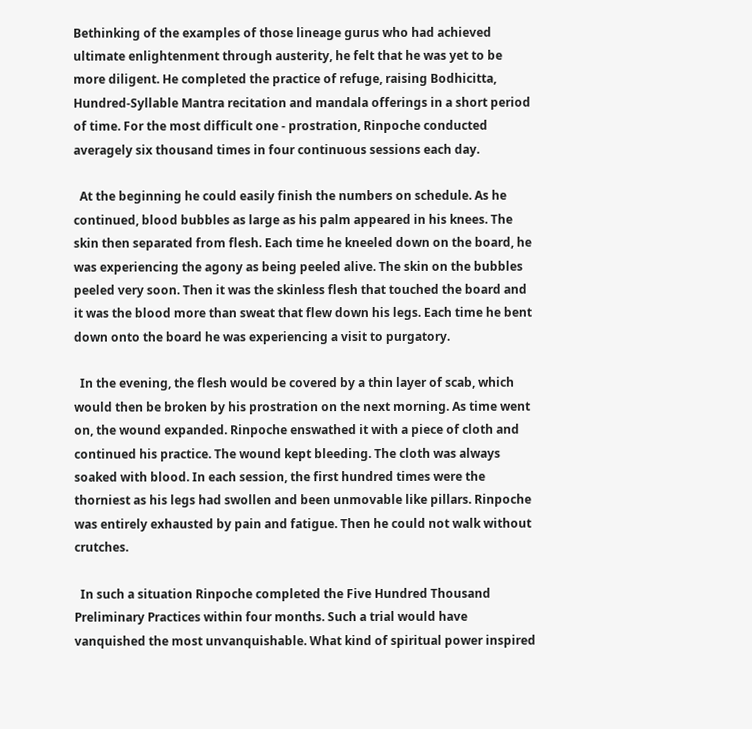Bethinking of the examples of those lineage gurus who had achieved ultimate enlightenment through austerity, he felt that he was yet to be more diligent. He completed the practice of refuge, raising Bodhicitta, Hundred-Syllable Mantra recitation and mandala offerings in a short period of time. For the most difficult one - prostration, Rinpoche conducted averagely six thousand times in four continuous sessions each day.

  At the beginning he could easily finish the numbers on schedule. As he continued, blood bubbles as large as his palm appeared in his knees. The skin then separated from flesh. Each time he kneeled down on the board, he was experiencing the agony as being peeled alive. The skin on the bubbles peeled very soon. Then it was the skinless flesh that touched the board and it was the blood more than sweat that flew down his legs. Each time he bent down onto the board he was experiencing a visit to purgatory.

  In the evening, the flesh would be covered by a thin layer of scab, which would then be broken by his prostration on the next morning. As time went on, the wound expanded. Rinpoche enswathed it with a piece of cloth and continued his practice. The wound kept bleeding. The cloth was always soaked with blood. In each session, the first hundred times were the thorniest as his legs had swollen and been unmovable like pillars. Rinpoche was entirely exhausted by pain and fatigue. Then he could not walk without crutches.

  In such a situation Rinpoche completed the Five Hundred Thousand Preliminary Practices within four months. Such a trial would have vanquished the most unvanquishable. What kind of spiritual power inspired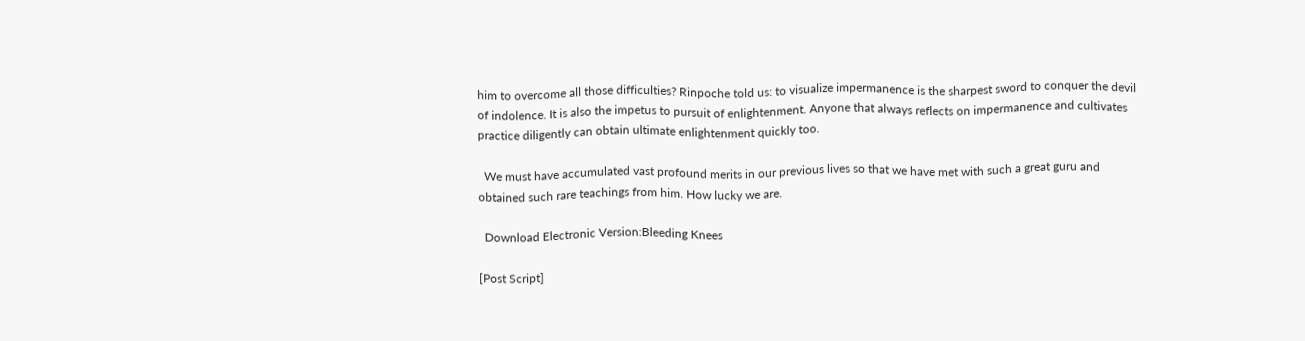him to overcome all those difficulties? Rinpoche told us: to visualize impermanence is the sharpest sword to conquer the devil of indolence. It is also the impetus to pursuit of enlightenment. Anyone that always reflects on impermanence and cultivates practice diligently can obtain ultimate enlightenment quickly too.

  We must have accumulated vast profound merits in our previous lives so that we have met with such a great guru and obtained such rare teachings from him. How lucky we are.

  Download Electronic Version:Bleeding Knees

[Post Script]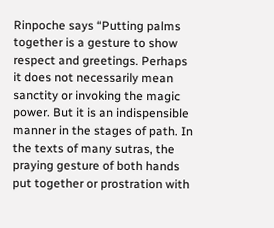Rinpoche says “Putting palms together is a gesture to show respect and greetings. Perhaps it does not necessarily mean sanctity or invoking the magic power. But it is an indispensible manner in the stages of path. In the texts of many sutras, the praying gesture of both hands put together or prostration with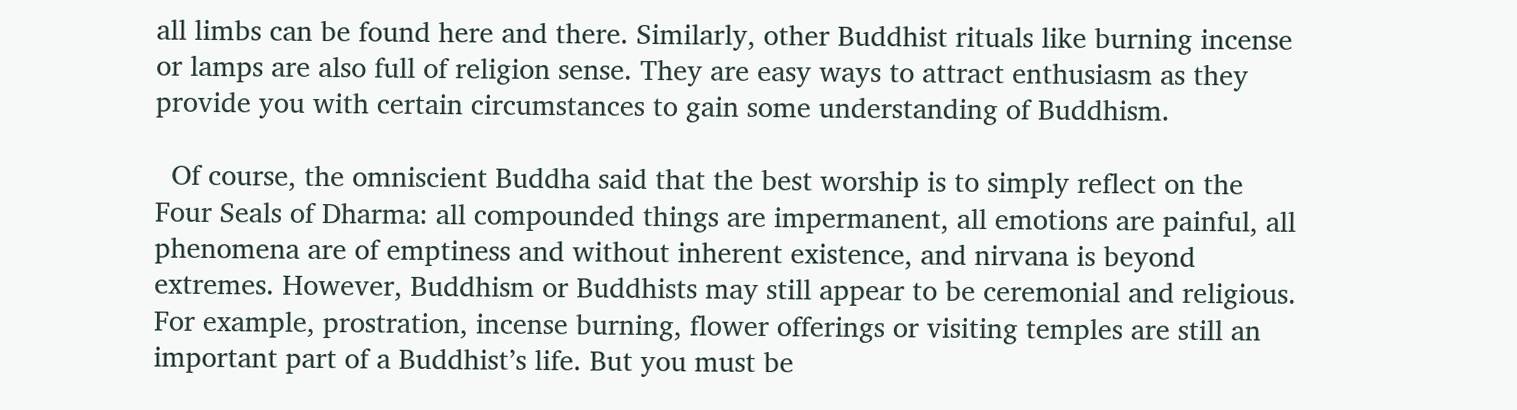all limbs can be found here and there. Similarly, other Buddhist rituals like burning incense or lamps are also full of religion sense. They are easy ways to attract enthusiasm as they provide you with certain circumstances to gain some understanding of Buddhism.

  Of course, the omniscient Buddha said that the best worship is to simply reflect on the Four Seals of Dharma: all compounded things are impermanent, all emotions are painful, all phenomena are of emptiness and without inherent existence, and nirvana is beyond extremes. However, Buddhism or Buddhists may still appear to be ceremonial and religious. For example, prostration, incense burning, flower offerings or visiting temples are still an important part of a Buddhist’s life. But you must be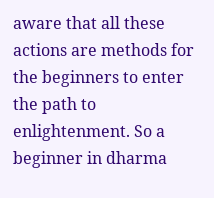aware that all these actions are methods for the beginners to enter the path to enlightenment. So a beginner in dharma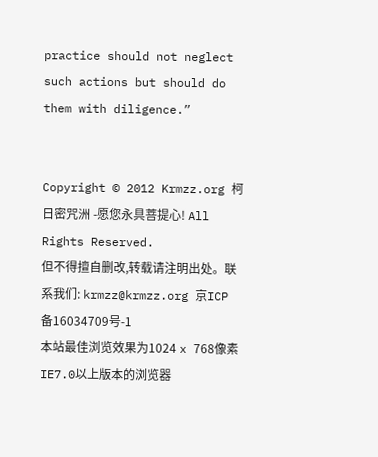practice should not neglect such actions but should do them with diligence.”


Copyright © 2012 Krmzz.org 柯日密咒洲 -愿您永具菩提心! All Rights Reserved.
但不得擅自删改,转载请注明出处。联系我们: krmzz@krmzz.org 京ICP备16034709号-1
本站最佳浏览效果为1024 x 768像素 IE7.0以上版本的浏览器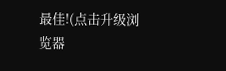最佳!(点击升级浏览器